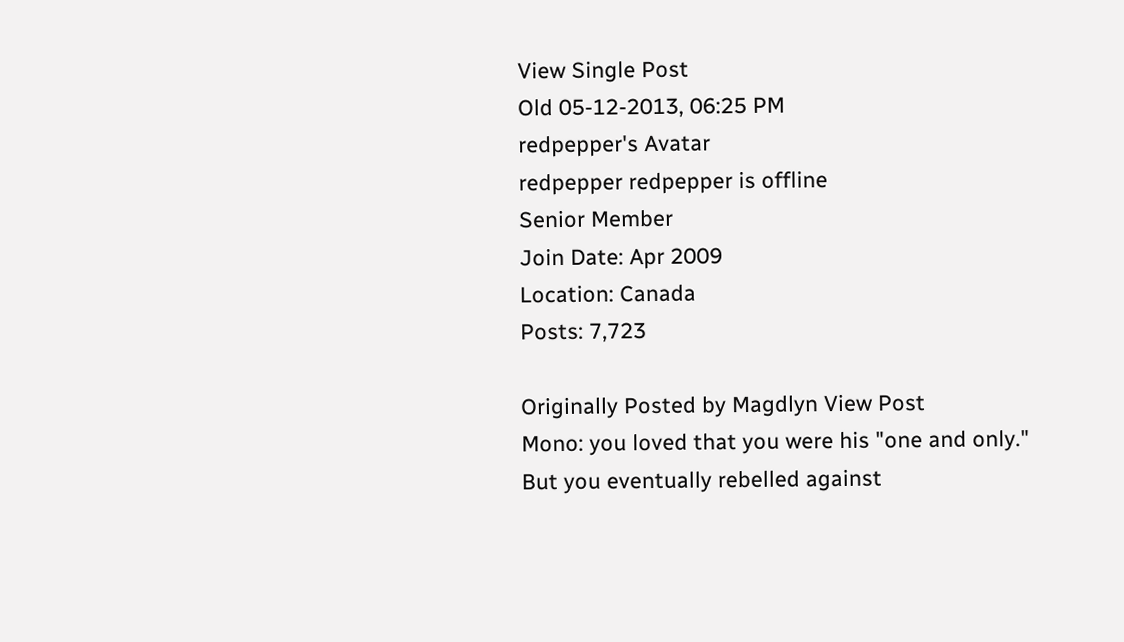View Single Post
Old 05-12-2013, 06:25 PM
redpepper's Avatar
redpepper redpepper is offline
Senior Member
Join Date: Apr 2009
Location: Canada
Posts: 7,723

Originally Posted by Magdlyn View Post
Mono: you loved that you were his "one and only." But you eventually rebelled against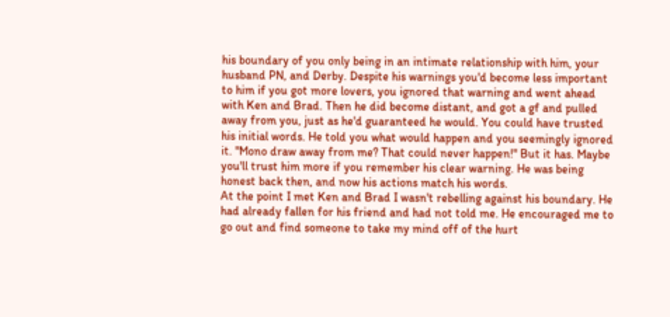his boundary of you only being in an intimate relationship with him, your husband PN, and Derby. Despite his warnings you'd become less important to him if you got more lovers, you ignored that warning and went ahead with Ken and Brad. Then he did become distant, and got a gf and pulled away from you, just as he'd guaranteed he would. You could have trusted his initial words. He told you what would happen and you seemingly ignored it. "Mono draw away from me? That could never happen!" But it has. Maybe you'll trust him more if you remember his clear warning. He was being honest back then, and now his actions match his words.
At the point I met Ken and Brad I wasn't rebelling against his boundary. He had already fallen for his friend and had not told me. He encouraged me to go out and find someone to take my mind off of the hurt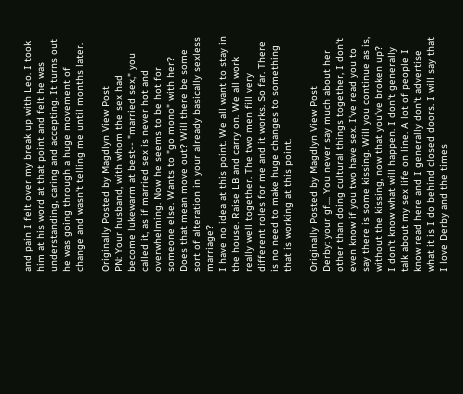and pain I felt over my break up with Leo. I took him at his word at that point and felt he was understanding, caring and accepting. It turns out he was going through a huge movement of change and wasn't telling me until months later.

Originally Posted by Magdlyn View Post
PN: Your husband, with whom the sex had become lukewarm at best-- "married sex," you called it, as if married sex is never hot and overwhelming. Now he seems to be hot for someone else. Wants to "go mono" with her? Does that mean move out? Will there be some sort of alteration in your already basically sexless marriage?
I have no idea at this point. We all want to stay in the house. Raise LB and carry on. We all work really well together. The two men fill very different roles for me and it works. So far. There is no need to make huge changes to something that is working at this point.

Originally Posted by Magdlyn View Post
Derby: your gf.... You never say much about her other than doing cultural things together, I don't even know if you two have sex. I've read you to say there is some kissing. Will you continue as is, without the kissing, now that you've broken up?
I don't know what will happen. I don't generally talk about my sex life on line. A lot of people I know read here and I generally don't advertise what it is I do behind closed doors. I will say that I love Derby and the times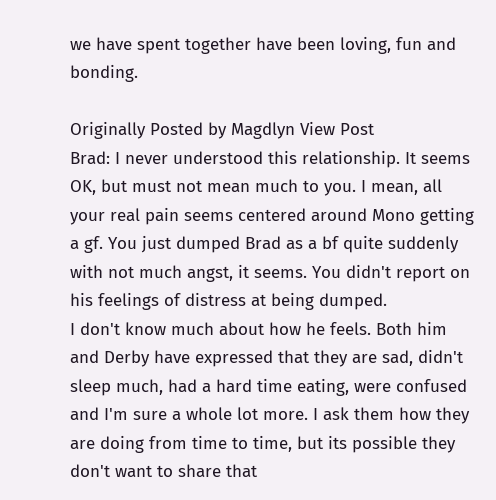we have spent together have been loving, fun and bonding.

Originally Posted by Magdlyn View Post
Brad: I never understood this relationship. It seems OK, but must not mean much to you. I mean, all your real pain seems centered around Mono getting a gf. You just dumped Brad as a bf quite suddenly with not much angst, it seems. You didn't report on his feelings of distress at being dumped.
I don't know much about how he feels. Both him and Derby have expressed that they are sad, didn't sleep much, had a hard time eating, were confused and I'm sure a whole lot more. I ask them how they are doing from time to time, but its possible they don't want to share that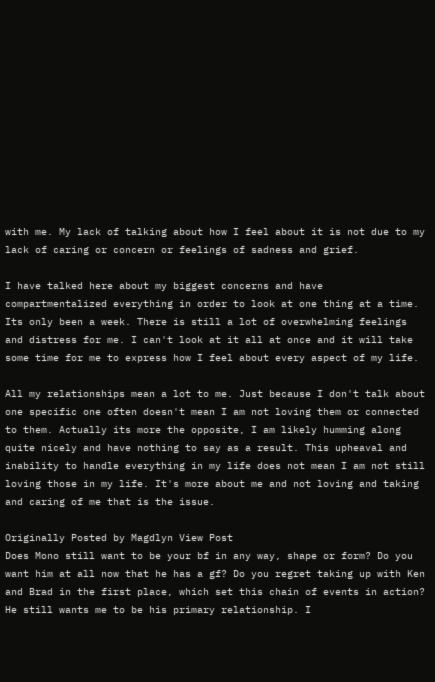with me. My lack of talking about how I feel about it is not due to my lack of caring or concern or feelings of sadness and grief.

I have talked here about my biggest concerns and have compartmentalized everything in order to look at one thing at a time. Its only been a week. There is still a lot of overwhelming feelings and distress for me. I can't look at it all at once and it will take some time for me to express how I feel about every aspect of my life.

All my relationships mean a lot to me. Just because I don't talk about one specific one often doesn't mean I am not loving them or connected to them. Actually its more the opposite, I am likely humming along quite nicely and have nothing to say as a result. This upheaval and inability to handle everything in my life does not mean I am not still loving those in my life. It's more about me and not loving and taking and caring of me that is the issue.

Originally Posted by Magdlyn View Post
Does Mono still want to be your bf in any way, shape or form? Do you want him at all now that he has a gf? Do you regret taking up with Ken and Brad in the first place, which set this chain of events in action?
He still wants me to be his primary relationship. I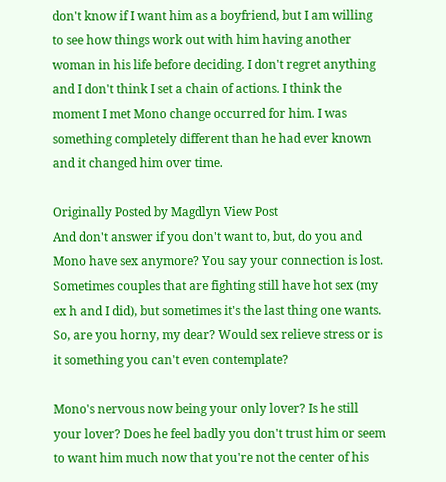don't know if I want him as a boyfriend, but I am willing to see how things work out with him having another woman in his life before deciding. I don't regret anything and I don't think I set a chain of actions. I think the moment I met Mono change occurred for him. I was something completely different than he had ever known and it changed him over time.

Originally Posted by Magdlyn View Post
And don't answer if you don't want to, but, do you and Mono have sex anymore? You say your connection is lost. Sometimes couples that are fighting still have hot sex (my ex h and I did), but sometimes it's the last thing one wants. So, are you horny, my dear? Would sex relieve stress or is it something you can't even contemplate?

Mono's nervous now being your only lover? Is he still your lover? Does he feel badly you don't trust him or seem to want him much now that you're not the center of his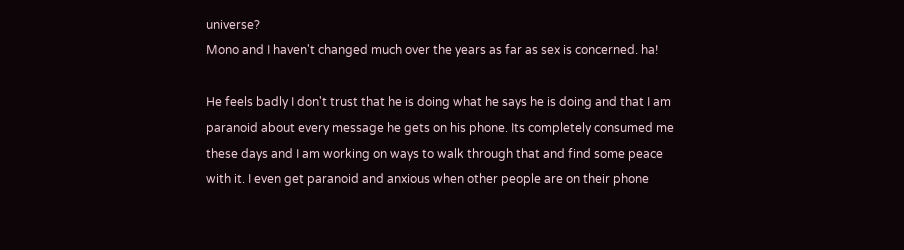universe?
Mono and I haven't changed much over the years as far as sex is concerned. ha!

He feels badly I don't trust that he is doing what he says he is doing and that I am paranoid about every message he gets on his phone. Its completely consumed me these days and I am working on ways to walk through that and find some peace with it. I even get paranoid and anxious when other people are on their phone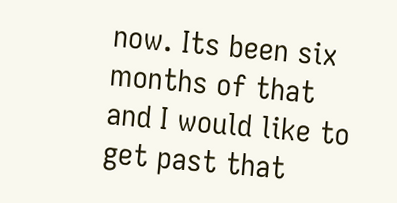now. Its been six months of that and I would like to get past that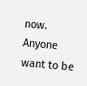now.
Anyone want to be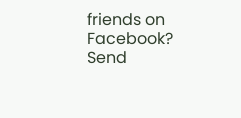friends on Facebook?
Send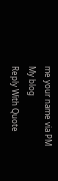me your name via PM
My blog
Reply With Quote